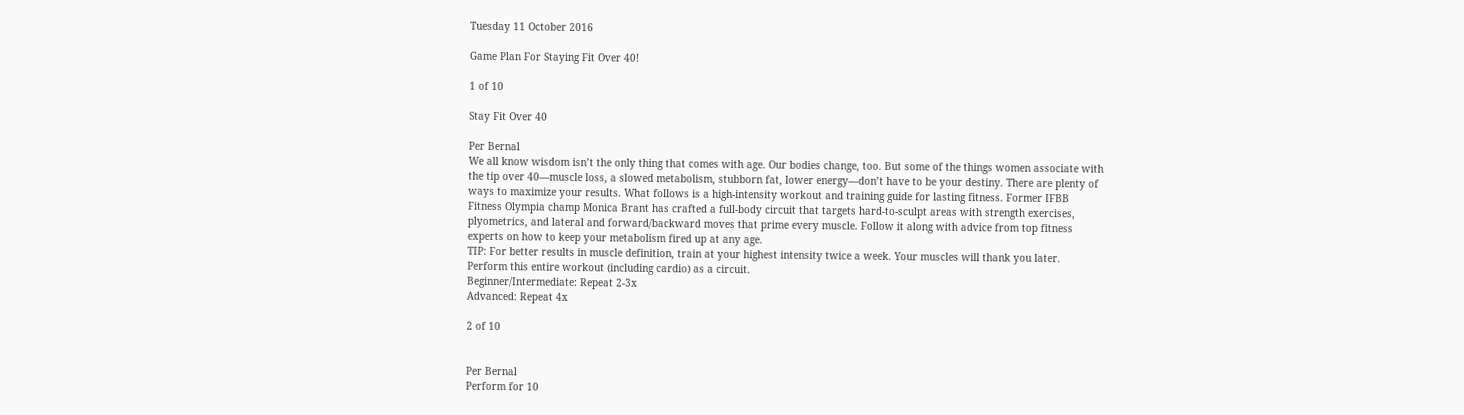Tuesday 11 October 2016

Game Plan For Staying Fit Over 40!

1 of 10

Stay Fit Over 40

Per Bernal
We all know wisdom isn’t the only thing that comes with age. Our bodies change, too. But some of the things women associate with the tip over 40—muscle loss, a slowed metabolism, stubborn fat, lower energy—don’t have to be your destiny. There are plenty of ways to maximize your results. What follows is a high-intensity workout and training guide for lasting fitness. Former IFBB Fitness Olympia champ Monica Brant has crafted a full-body circuit that targets hard-to-sculpt areas with strength exercises, plyometrics, and lateral and forward/backward moves that prime every muscle. Follow it along with advice from top fitness experts on how to keep your metabolism fired up at any age.
TIP: For better results in muscle definition, train at your highest intensity twice a week. Your muscles will thank you later.
Perform this entire workout (including cardio) as a circuit.
Beginner/Intermediate: Repeat 2-3x
Advanced: Repeat 4x

2 of 10


Per Bernal
Perform for 10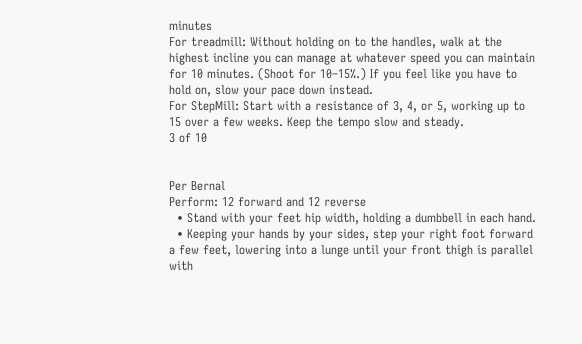minutes
For treadmill: Without holding on to the handles, walk at the highest incline you can manage at whatever speed you can maintain for 10 minutes. (Shoot for 10–15%.) If you feel like you have to hold on, slow your pace down instead.
For StepMill: Start with a resistance of 3, 4, or 5, working up to 15 over a few weeks. Keep the tempo slow and steady.
3 of 10


Per Bernal
Perform: 12 forward and 12 reverse
  • Stand with your feet hip width, holding a dumbbell in each hand.
  • Keeping your hands by your sides, step your right foot forward a few feet, lowering into a lunge until your front thigh is parallel with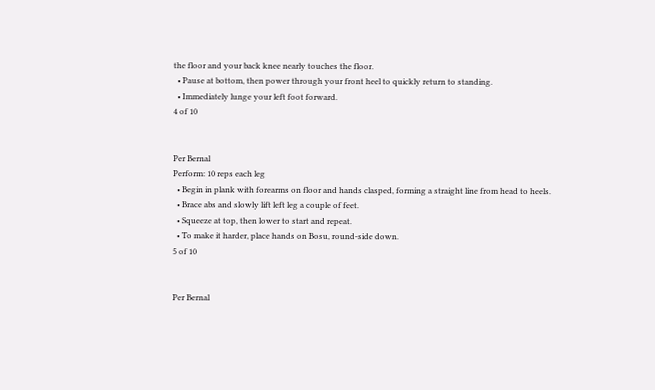the floor and your back knee nearly touches the floor.
  • Pause at bottom, then power through your front heel to quickly return to standing.
  • Immediately lunge your left foot forward.
4 of 10


Per Bernal
Perform: 10 reps each leg
  • Begin in plank with forearms on floor and hands clasped, forming a straight line from head to heels.
  • Brace abs and slowly lift left leg a couple of feet.
  • Squeeze at top, then lower to start and repeat.
  • To make it harder, place hands on Bosu, round-side down.
5 of 10


Per Bernal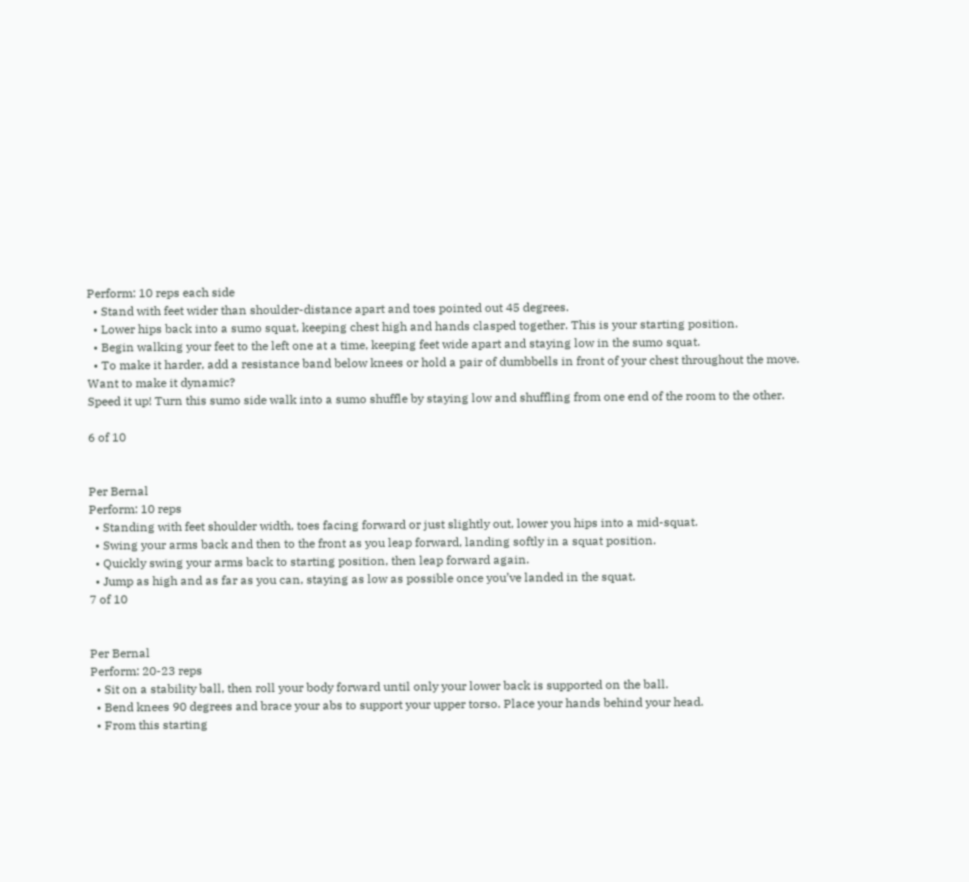Perform: 10 reps each side
  • Stand with feet wider than shoulder-distance apart and toes pointed out 45 degrees.
  • Lower hips back into a sumo squat, keeping chest high and hands clasped together. This is your starting position.
  • Begin walking your feet to the left one at a time, keeping feet wide apart and staying low in the sumo squat.
  • To make it harder, add a resistance band below knees or hold a pair of dumbbells in front of your chest throughout the move.
Want to make it dynamic?
Speed it up! Turn this sumo side walk into a sumo shuffle by staying low and shuffling from one end of the room to the other.

6 of 10


Per Bernal
Perform: 10 reps
  • Standing with feet shoulder width, toes facing forward or just slightly out, lower you hips into a mid-squat.
  • Swing your arms back and then to the front as you leap forward, landing softly in a squat position.
  • Quickly swing your arms back to starting position, then leap forward again.
  • Jump as high and as far as you can, staying as low as possible once you’ve landed in the squat.
7 of 10


Per Bernal
Perform: 20-23 reps
  • Sit on a stability ball, then roll your body forward until only your lower back is supported on the ball.
  • Bend knees 90 degrees and brace your abs to support your upper torso. Place your hands behind your head.
  • From this starting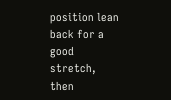position lean back for a good stretch, then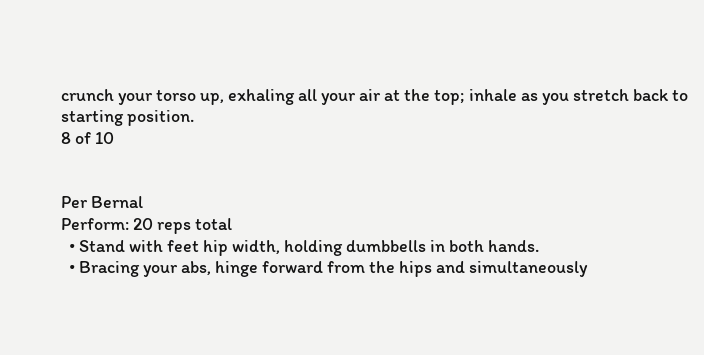crunch your torso up, exhaling all your air at the top; inhale as you stretch back to starting position.
8 of 10


Per Bernal
Perform: 20 reps total
  • Stand with feet hip width, holding dumbbells in both hands.
  • Bracing your abs, hinge forward from the hips and simultaneously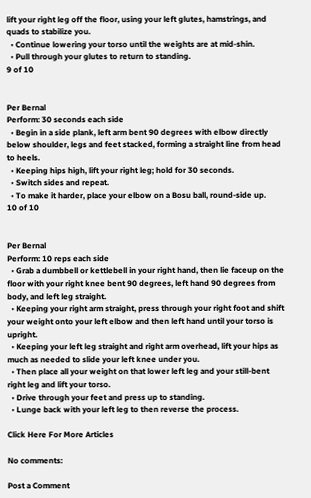lift your right leg off the floor, using your left glutes, hamstrings, and quads to stabilize you.
  • Continue lowering your torso until the weights are at mid-shin.
  • Pull through your glutes to return to standing.
9 of 10


Per Bernal
Perform: 30 seconds each side
  • Begin in a side plank, left arm bent 90 degrees with elbow directly below shoulder, legs and feet stacked, forming a straight line from head to heels.
  • Keeping hips high, lift your right leg; hold for 30 seconds.
  • Switch sides and repeat.
  • To make it harder, place your elbow on a Bosu ball, round-side up.
10 of 10


Per Bernal
Perform: 10 reps each side
  • Grab a dumbbell or kettlebell in your right hand, then lie faceup on the floor with your right knee bent 90 degrees, left hand 90 degrees from body, and left leg straight.
  • Keeping your right arm straight, press through your right foot and shift your weight onto your left elbow and then left hand until your torso is upright.
  • Keeping your left leg straight and right arm overhead, lift your hips as much as needed to slide your left knee under you.
  • Then place all your weight on that lower left leg and your still-bent right leg and lift your torso.
  • Drive through your feet and press up to standing.
  • Lunge back with your left leg to then reverse the process.

Click Here For More Articles

No comments:

Post a Comment